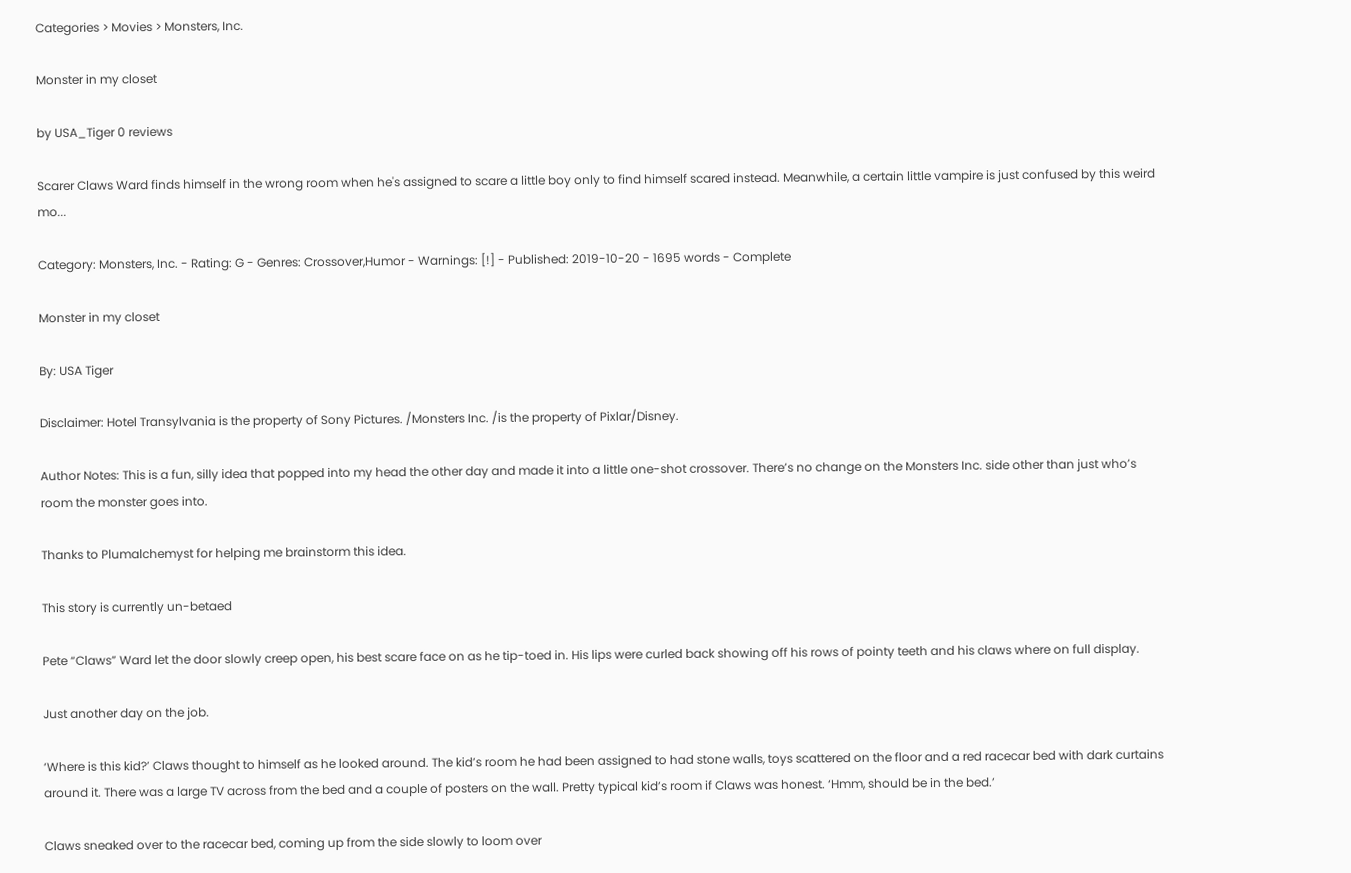Categories > Movies > Monsters, Inc.

Monster in my closet

by USA_Tiger 0 reviews

Scarer Claws Ward finds himself in the wrong room when he's assigned to scare a little boy only to find himself scared instead. Meanwhile, a certain little vampire is just confused by this weird mo...

Category: Monsters, Inc. - Rating: G - Genres: Crossover,Humor - Warnings: [!] - Published: 2019-10-20 - 1695 words - Complete

Monster in my closet

By: USA Tiger

Disclaimer: Hotel Transylvania is the property of Sony Pictures. /Monsters Inc. /is the property of Pixlar/Disney.

Author Notes: This is a fun, silly idea that popped into my head the other day and made it into a little one-shot crossover. There’s no change on the Monsters Inc. side other than just who’s room the monster goes into.

Thanks to Plumalchemyst for helping me brainstorm this idea.

This story is currently un-betaed

Pete “Claws” Ward let the door slowly creep open, his best scare face on as he tip-toed in. His lips were curled back showing off his rows of pointy teeth and his claws where on full display.

Just another day on the job.

‘Where is this kid?’ Claws thought to himself as he looked around. The kid’s room he had been assigned to had stone walls, toys scattered on the floor and a red racecar bed with dark curtains around it. There was a large TV across from the bed and a couple of posters on the wall. Pretty typical kid’s room if Claws was honest. ‘Hmm, should be in the bed.’

Claws sneaked over to the racecar bed, coming up from the side slowly to loom over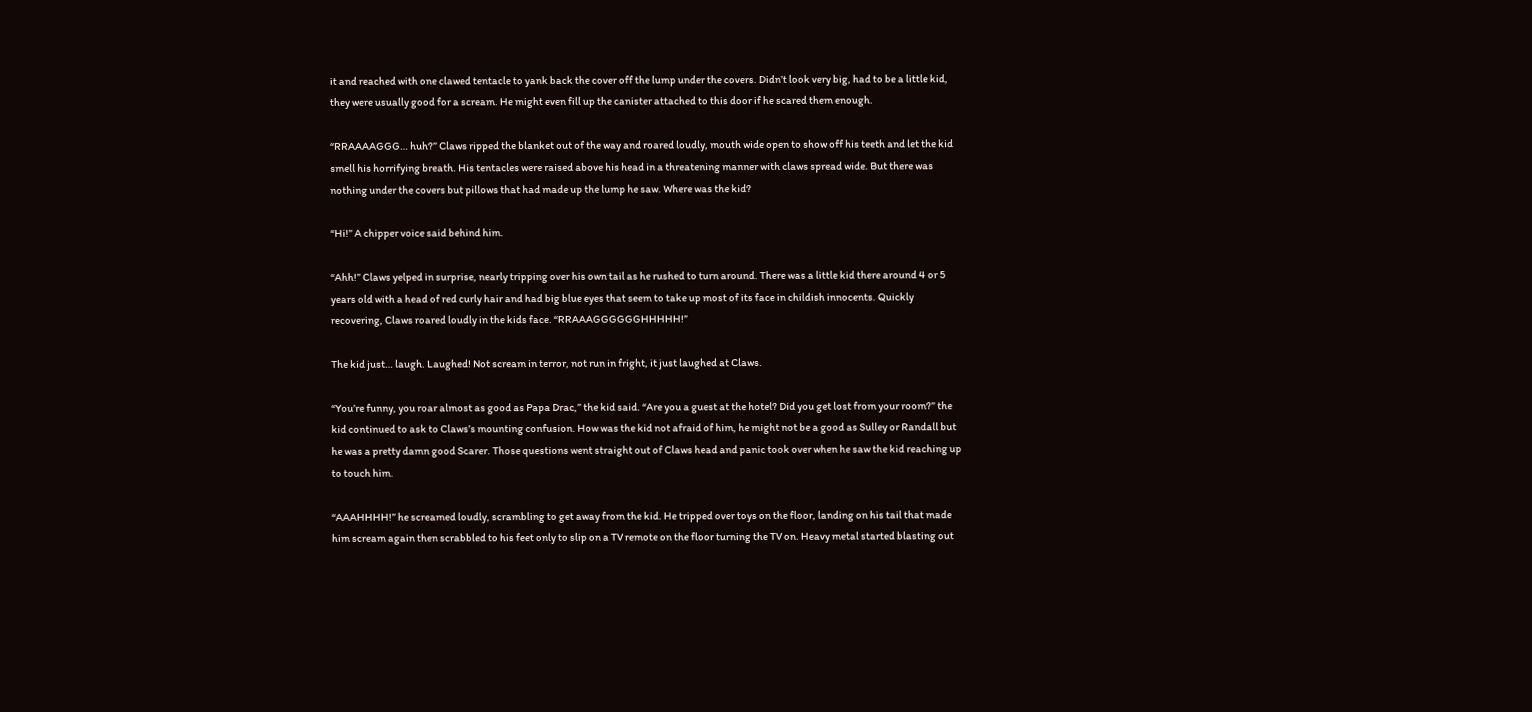it and reached with one clawed tentacle to yank back the cover off the lump under the covers. Didn’t look very big, had to be a little kid, they were usually good for a scream. He might even fill up the canister attached to this door if he scared them enough.

“RRAAAAGGG… huh?” Claws ripped the blanket out of the way and roared loudly, mouth wide open to show off his teeth and let the kid smell his horrifying breath. His tentacles were raised above his head in a threatening manner with claws spread wide. But there was nothing under the covers but pillows that had made up the lump he saw. Where was the kid?

“Hi!” A chipper voice said behind him.

“Ahh!” Claws yelped in surprise, nearly tripping over his own tail as he rushed to turn around. There was a little kid there around 4 or 5 years old with a head of red curly hair and had big blue eyes that seem to take up most of its face in childish innocents. Quickly recovering, Claws roared loudly in the kids face. “RRAAAGGGGGGHHHHH!”

The kid just… laugh. Laughed! Not scream in terror, not run in fright, it just laughed at Claws.

“You’re funny, you roar almost as good as Papa Drac,” the kid said. “Are you a guest at the hotel? Did you get lost from your room?” the kid continued to ask to Claws’s mounting confusion. How was the kid not afraid of him, he might not be a good as Sulley or Randall but he was a pretty damn good Scarer. Those questions went straight out of Claws head and panic took over when he saw the kid reaching up to touch him.

“AAAHHHH!” he screamed loudly, scrambling to get away from the kid. He tripped over toys on the floor, landing on his tail that made him scream again then scrabbled to his feet only to slip on a TV remote on the floor turning the TV on. Heavy metal started blasting out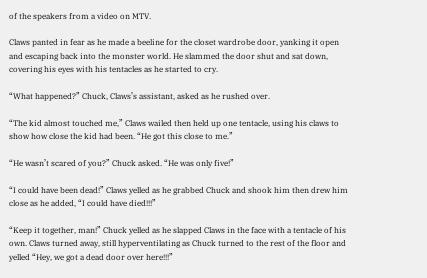of the speakers from a video on MTV.

Claws panted in fear as he made a beeline for the closet wardrobe door, yanking it open and escaping back into the monster world. He slammed the door shut and sat down, covering his eyes with his tentacles as he started to cry.

“What happened?” Chuck, Claws’s assistant, asked as he rushed over.

“The kid almost touched me,” Claws wailed then held up one tentacle, using his claws to show how close the kid had been. “He got this close to me.”

“He wasn’t scared of you?” Chuck asked. “He was only five!”

“I could have been dead!” Claws yelled as he grabbed Chuck and shook him then drew him close as he added, “I could have died!!!”

“Keep it together, man!” Chuck yelled as he slapped Claws in the face with a tentacle of his own. Claws turned away, still hyperventilating as Chuck turned to the rest of the floor and yelled “Hey, we got a dead door over here!!!”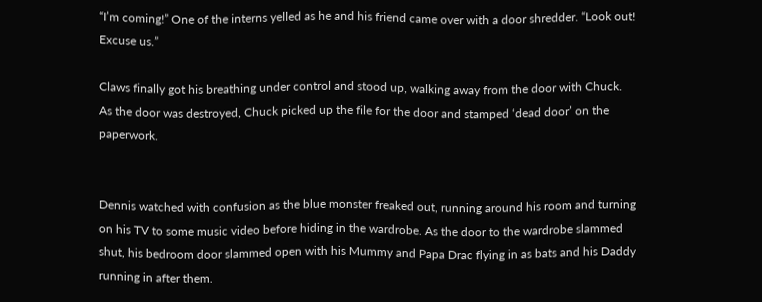“I’m coming!” One of the interns yelled as he and his friend came over with a door shredder. “Look out! Excuse us.”

Claws finally got his breathing under control and stood up, walking away from the door with Chuck. As the door was destroyed, Chuck picked up the file for the door and stamped ‘dead door’ on the paperwork.


Dennis watched with confusion as the blue monster freaked out, running around his room and turning on his TV to some music video before hiding in the wardrobe. As the door to the wardrobe slammed shut, his bedroom door slammed open with his Mummy and Papa Drac flying in as bats and his Daddy running in after them.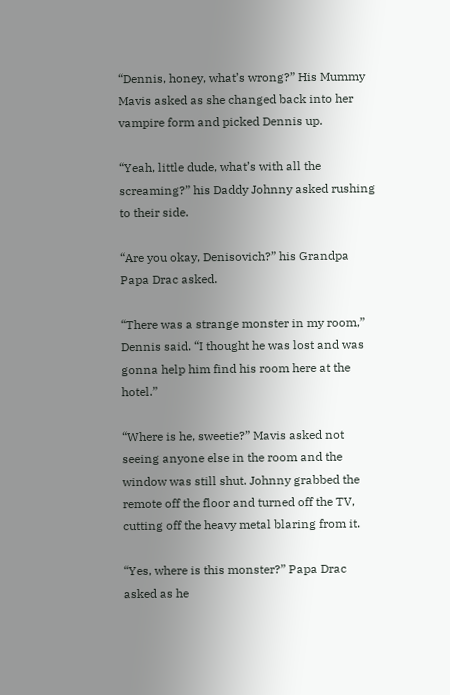“Dennis, honey, what’s wrong?” His Mummy Mavis asked as she changed back into her vampire form and picked Dennis up.

“Yeah, little dude, what’s with all the screaming?” his Daddy Johnny asked rushing to their side.

“Are you okay, Denisovich?” his Grandpa Papa Drac asked.

“There was a strange monster in my room,” Dennis said. “I thought he was lost and was gonna help him find his room here at the hotel.”

“Where is he, sweetie?” Mavis asked not seeing anyone else in the room and the window was still shut. Johnny grabbed the remote off the floor and turned off the TV, cutting off the heavy metal blaring from it.

“Yes, where is this monster?” Papa Drac asked as he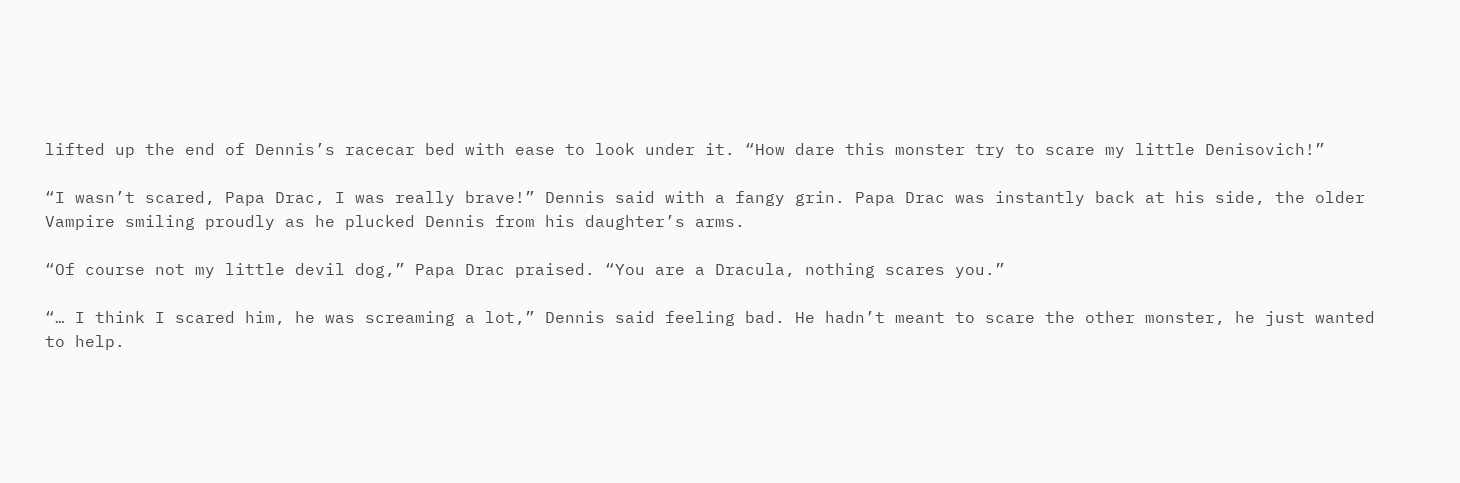lifted up the end of Dennis’s racecar bed with ease to look under it. “How dare this monster try to scare my little Denisovich!”

“I wasn’t scared, Papa Drac, I was really brave!” Dennis said with a fangy grin. Papa Drac was instantly back at his side, the older Vampire smiling proudly as he plucked Dennis from his daughter’s arms.

“Of course not my little devil dog,” Papa Drac praised. “You are a Dracula, nothing scares you.”

“… I think I scared him, he was screaming a lot,” Dennis said feeling bad. He hadn’t meant to scare the other monster, he just wanted to help.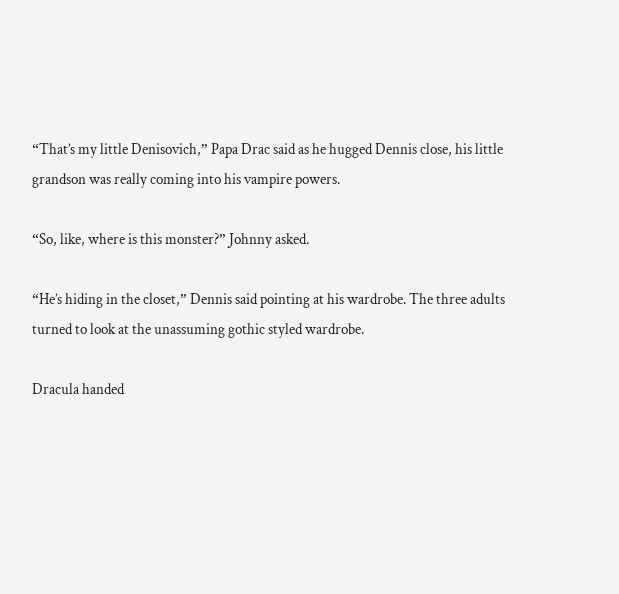“That’s my little Denisovich,” Papa Drac said as he hugged Dennis close, his little grandson was really coming into his vampire powers.

“So, like, where is this monster?” Johnny asked.

“He’s hiding in the closet,” Dennis said pointing at his wardrobe. The three adults turned to look at the unassuming gothic styled wardrobe.

Dracula handed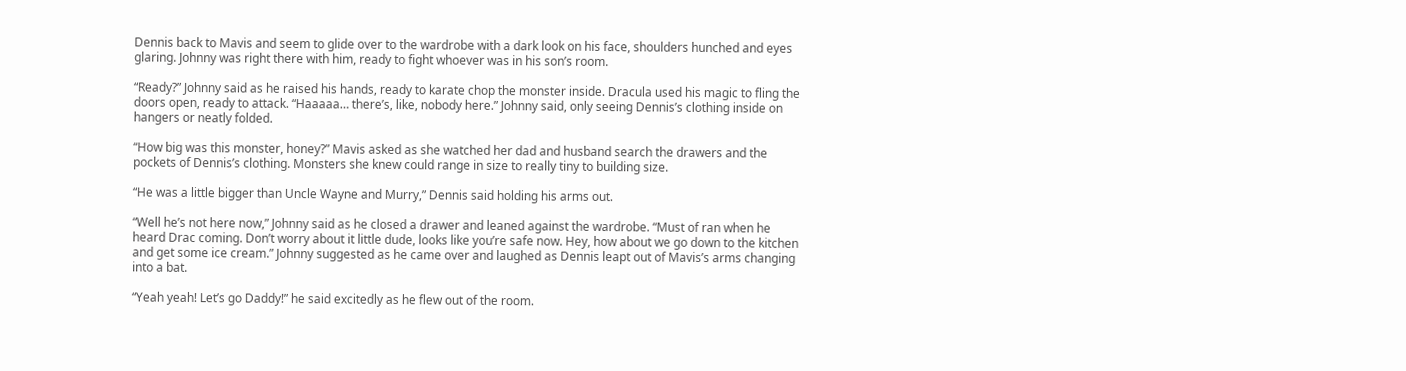Dennis back to Mavis and seem to glide over to the wardrobe with a dark look on his face, shoulders hunched and eyes glaring. Johnny was right there with him, ready to fight whoever was in his son’s room.

“Ready?” Johnny said as he raised his hands, ready to karate chop the monster inside. Dracula used his magic to fling the doors open, ready to attack. “Haaaaa… there’s, like, nobody here.” Johnny said, only seeing Dennis’s clothing inside on hangers or neatly folded.

“How big was this monster, honey?” Mavis asked as she watched her dad and husband search the drawers and the pockets of Dennis’s clothing. Monsters she knew could range in size to really tiny to building size.

“He was a little bigger than Uncle Wayne and Murry,” Dennis said holding his arms out.

“Well he’s not here now,” Johnny said as he closed a drawer and leaned against the wardrobe. “Must of ran when he heard Drac coming. Don’t worry about it little dude, looks like you’re safe now. Hey, how about we go down to the kitchen and get some ice cream.” Johnny suggested as he came over and laughed as Dennis leapt out of Mavis’s arms changing into a bat.

“Yeah yeah! Let’s go Daddy!” he said excitedly as he flew out of the room.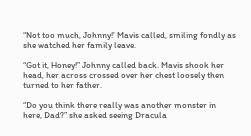“Not too much, Johnny!’ Mavis called, smiling fondly as she watched her family leave.

“Got it, Honey!” Johnny called back. Mavis shook her head, her across crossed over her chest loosely then turned to her father.

“Do you think there really was another monster in here, Dad?” she asked seeing Dracula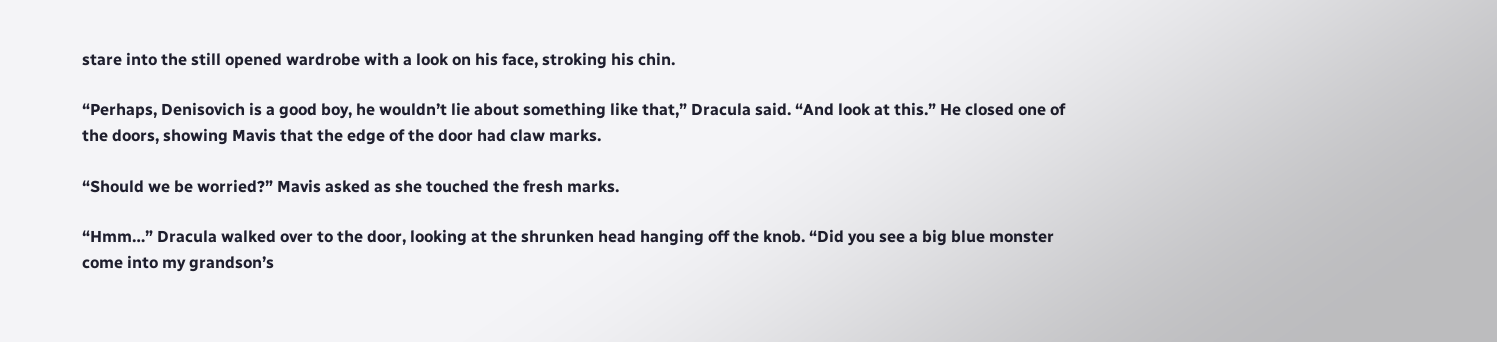stare into the still opened wardrobe with a look on his face, stroking his chin.

“Perhaps, Denisovich is a good boy, he wouldn’t lie about something like that,” Dracula said. “And look at this.” He closed one of the doors, showing Mavis that the edge of the door had claw marks.

“Should we be worried?” Mavis asked as she touched the fresh marks.

“Hmm…” Dracula walked over to the door, looking at the shrunken head hanging off the knob. “Did you see a big blue monster come into my grandson’s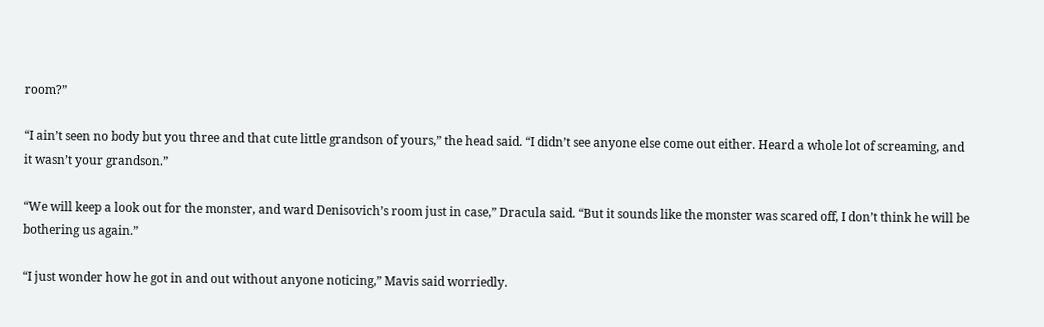room?”

“I ain’t seen no body but you three and that cute little grandson of yours,” the head said. “I didn’t see anyone else come out either. Heard a whole lot of screaming, and it wasn’t your grandson.”

“We will keep a look out for the monster, and ward Denisovich’s room just in case,” Dracula said. “But it sounds like the monster was scared off, I don’t think he will be bothering us again.”

“I just wonder how he got in and out without anyone noticing,” Mavis said worriedly.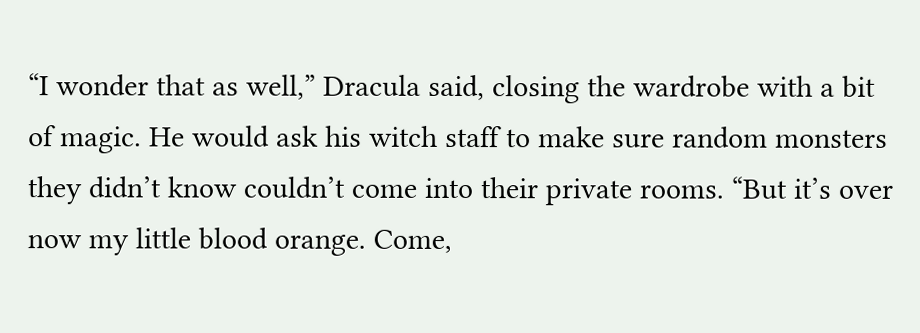“I wonder that as well,” Dracula said, closing the wardrobe with a bit of magic. He would ask his witch staff to make sure random monsters they didn’t know couldn’t come into their private rooms. “But it’s over now my little blood orange. Come,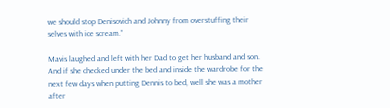we should stop Denisovich and Johnny from overstuffing their selves with ice scream.”

Mavis laughed and left with her Dad to get her husband and son. And if she checked under the bed and inside the wardrobe for the next few days when putting Dennis to bed, well she was a mother after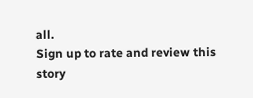all.
Sign up to rate and review this story